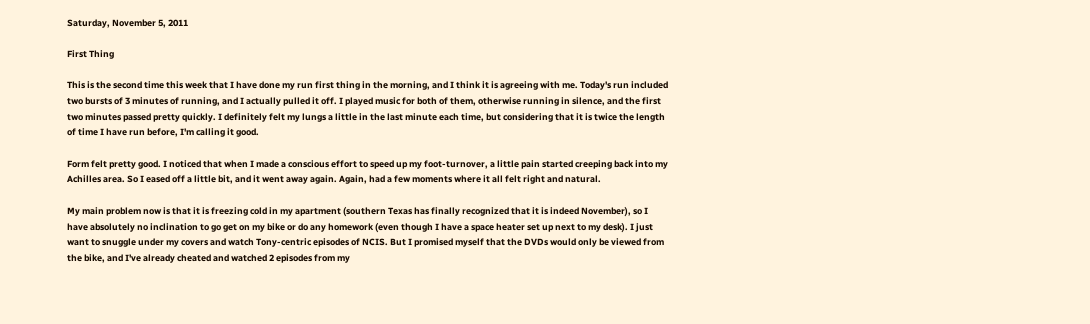Saturday, November 5, 2011

First Thing

This is the second time this week that I have done my run first thing in the morning, and I think it is agreeing with me. Today's run included two bursts of 3 minutes of running, and I actually pulled it off. I played music for both of them, otherwise running in silence, and the first two minutes passed pretty quickly. I definitely felt my lungs a little in the last minute each time, but considering that it is twice the length of time I have run before, I'm calling it good.

Form felt pretty good. I noticed that when I made a conscious effort to speed up my foot-turnover, a little pain started creeping back into my Achilles area. So I eased off a little bit, and it went away again. Again, had a few moments where it all felt right and natural.

My main problem now is that it is freezing cold in my apartment (southern Texas has finally recognized that it is indeed November), so I have absolutely no inclination to go get on my bike or do any homework (even though I have a space heater set up next to my desk). I just want to snuggle under my covers and watch Tony-centric episodes of NCIS. But I promised myself that the DVDs would only be viewed from the bike, and I've already cheated and watched 2 episodes from my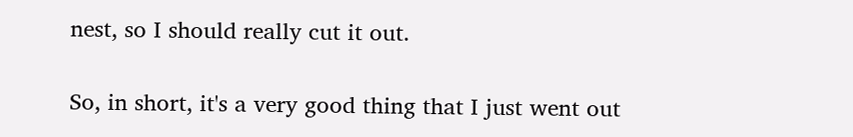nest, so I should really cut it out.

So, in short, it's a very good thing that I just went out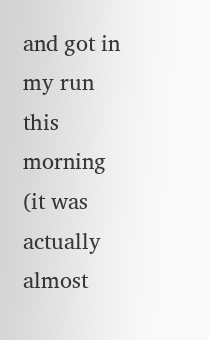and got in my run this morning (it was actually almost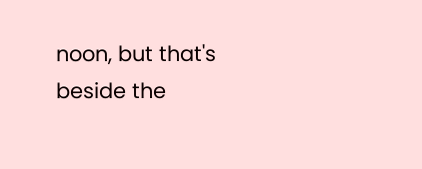noon, but that's beside the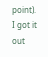point). I got it out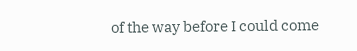of the way before I could come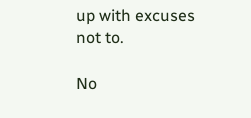up with excuses not to.

No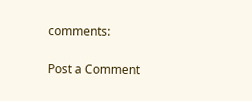comments:

Post a Comment